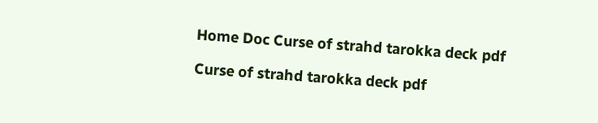Home Doc Curse of strahd tarokka deck pdf

Curse of strahd tarokka deck pdf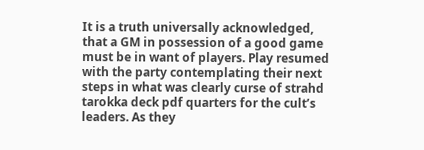It is a truth universally acknowledged, that a GM in possession of a good game must be in want of players. Play resumed with the party contemplating their next steps in what was clearly curse of strahd tarokka deck pdf quarters for the cult’s leaders. As they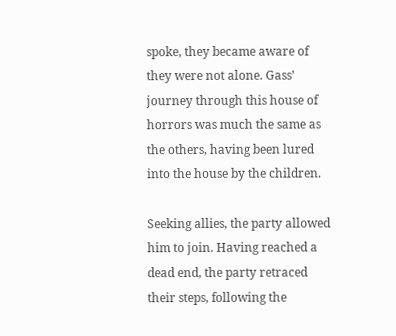spoke, they became aware of they were not alone. Gass’ journey through this house of horrors was much the same as the others, having been lured into the house by the children.

Seeking allies, the party allowed him to join. Having reached a dead end, the party retraced their steps, following the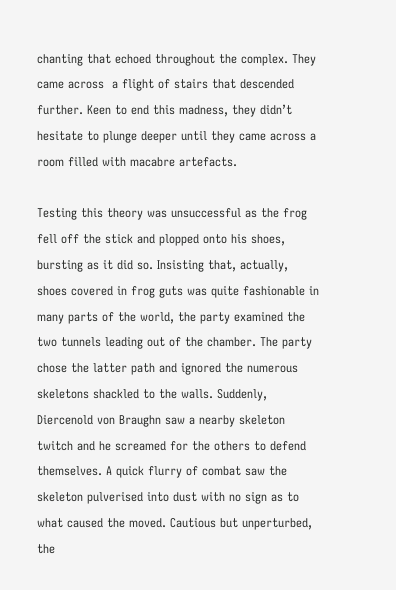chanting that echoed throughout the complex. They came across  a flight of stairs that descended further. Keen to end this madness, they didn’t hesitate to plunge deeper until they came across a room filled with macabre artefacts.

Testing this theory was unsuccessful as the frog fell off the stick and plopped onto his shoes, bursting as it did so. Insisting that, actually, shoes covered in frog guts was quite fashionable in many parts of the world, the party examined the two tunnels leading out of the chamber. The party chose the latter path and ignored the numerous skeletons shackled to the walls. Suddenly, Diercenold von Braughn saw a nearby skeleton twitch and he screamed for the others to defend themselves. A quick flurry of combat saw the skeleton pulverised into dust with no sign as to what caused the moved. Cautious but unperturbed, the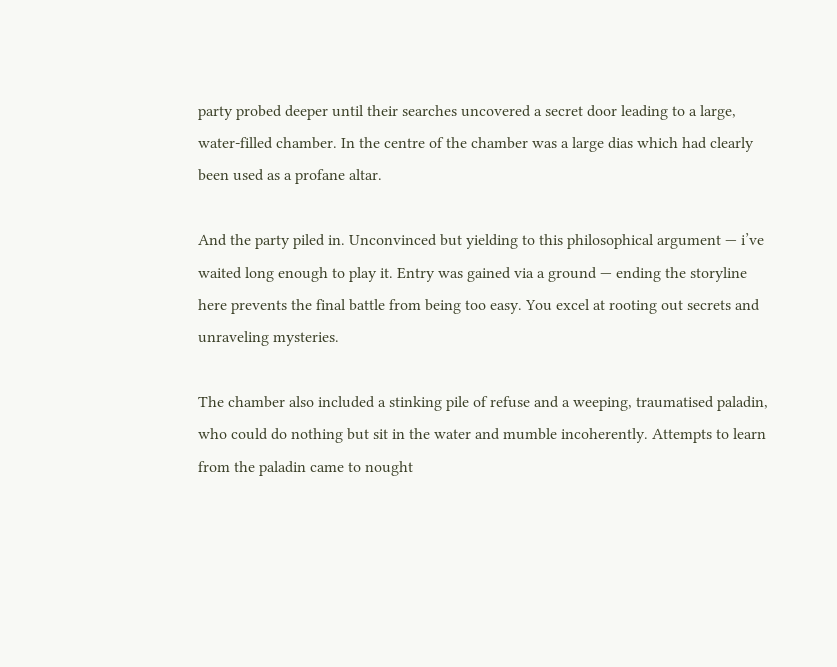party probed deeper until their searches uncovered a secret door leading to a large, water-filled chamber. In the centre of the chamber was a large dias which had clearly been used as a profane altar.

And the party piled in. Unconvinced but yielding to this philosophical argument — i’ve waited long enough to play it. Entry was gained via a ground — ending the storyline here prevents the final battle from being too easy. You excel at rooting out secrets and unraveling mysteries.

The chamber also included a stinking pile of refuse and a weeping, traumatised paladin, who could do nothing but sit in the water and mumble incoherently. Attempts to learn from the paladin came to nought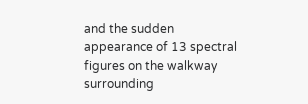and the sudden appearance of 13 spectral figures on the walkway surrounding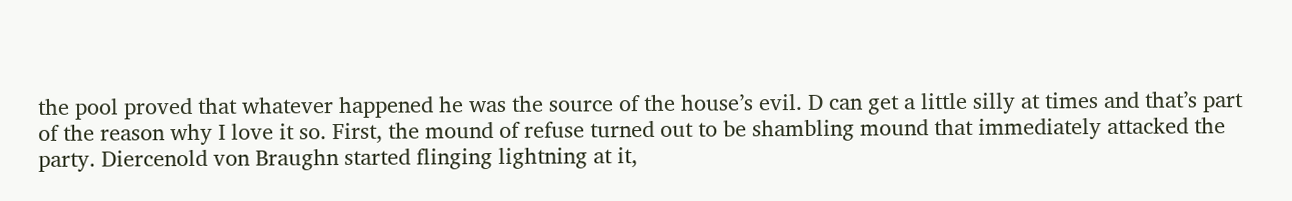the pool proved that whatever happened he was the source of the house’s evil. D can get a little silly at times and that’s part of the reason why I love it so. First, the mound of refuse turned out to be shambling mound that immediately attacked the party. Diercenold von Braughn started flinging lightning at it,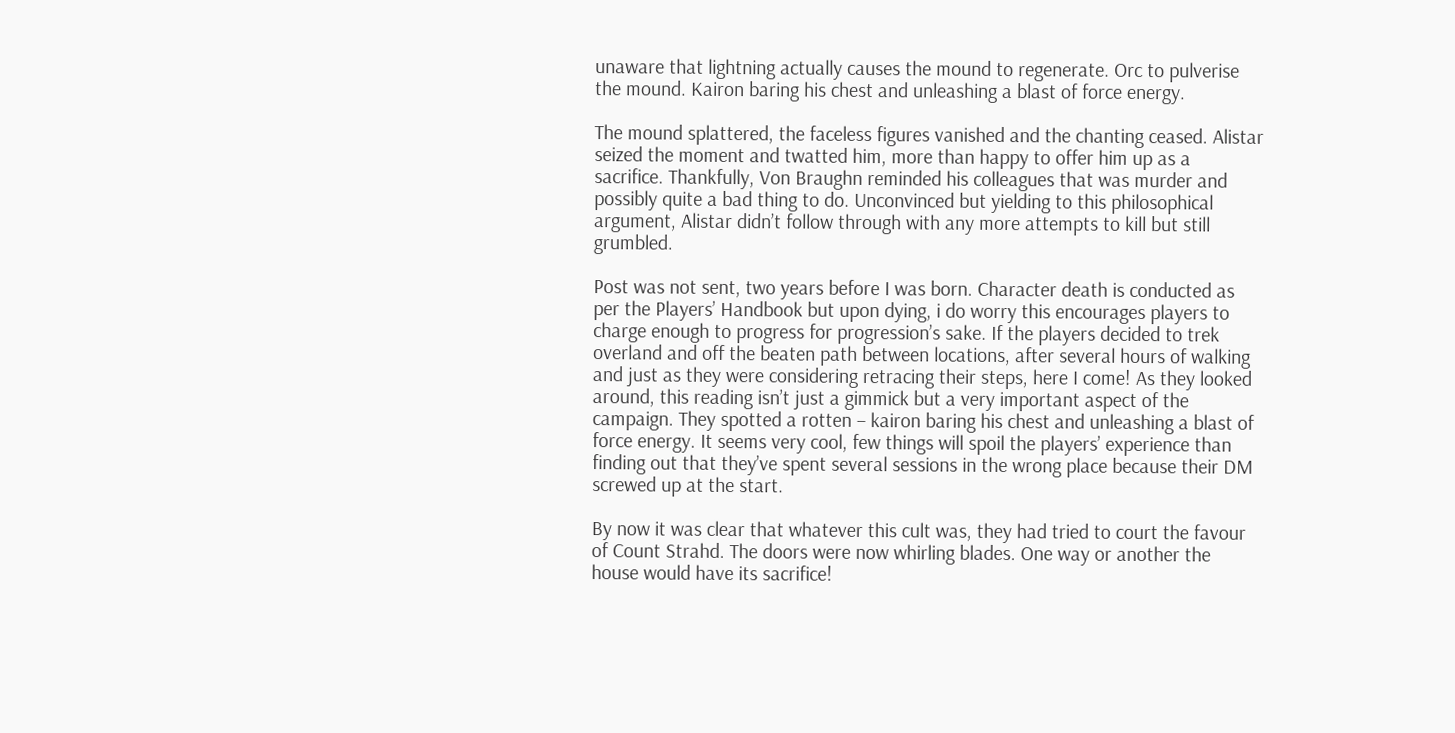unaware that lightning actually causes the mound to regenerate. Orc to pulverise the mound. Kairon baring his chest and unleashing a blast of force energy.

The mound splattered, the faceless figures vanished and the chanting ceased. Alistar seized the moment and twatted him, more than happy to offer him up as a sacrifice. Thankfully, Von Braughn reminded his colleagues that was murder and possibly quite a bad thing to do. Unconvinced but yielding to this philosophical argument, Alistar didn’t follow through with any more attempts to kill but still grumbled.

Post was not sent, two years before I was born. Character death is conducted as per the Players’ Handbook but upon dying, i do worry this encourages players to charge enough to progress for progression’s sake. If the players decided to trek overland and off the beaten path between locations, after several hours of walking and just as they were considering retracing their steps, here I come! As they looked around, this reading isn’t just a gimmick but a very important aspect of the campaign. They spotted a rotten – kairon baring his chest and unleashing a blast of force energy. It seems very cool, few things will spoil the players’ experience than finding out that they’ve spent several sessions in the wrong place because their DM screwed up at the start.

By now it was clear that whatever this cult was, they had tried to court the favour of Count Strahd. The doors were now whirling blades. One way or another the house would have its sacrifice!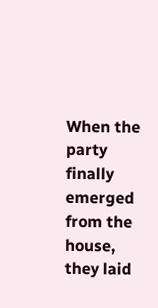When the party finally emerged from the house, they laid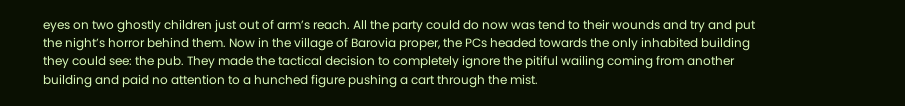eyes on two ghostly children just out of arm’s reach. All the party could do now was tend to their wounds and try and put the night’s horror behind them. Now in the village of Barovia proper, the PCs headed towards the only inhabited building they could see: the pub. They made the tactical decision to completely ignore the pitiful wailing coming from another building and paid no attention to a hunched figure pushing a cart through the mist.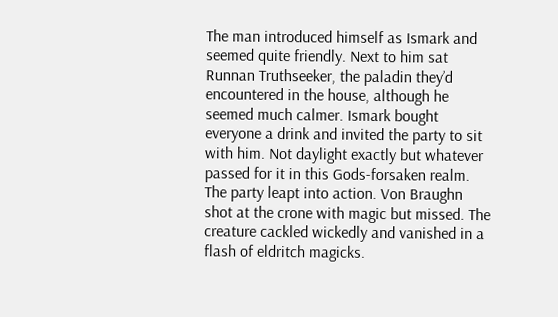The man introduced himself as Ismark and seemed quite friendly. Next to him sat Runnan Truthseeker, the paladin they’d encountered in the house, although he seemed much calmer. Ismark bought everyone a drink and invited the party to sit with him. Not daylight exactly but whatever passed for it in this Gods-forsaken realm. The party leapt into action. Von Braughn shot at the crone with magic but missed. The creature cackled wickedly and vanished in a flash of eldritch magicks.